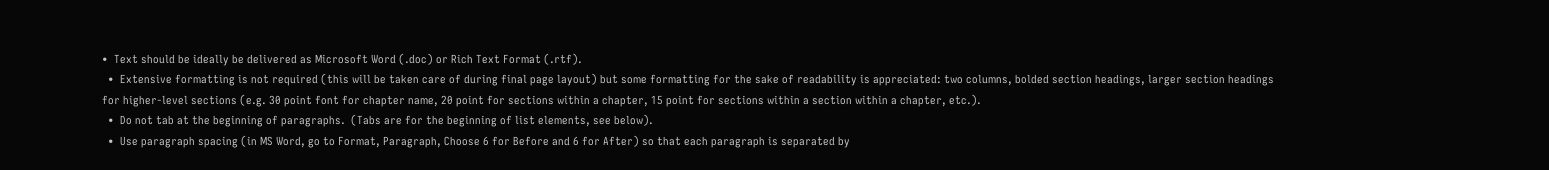•  Text should be ideally be delivered as Microsoft Word (.doc) or Rich Text Format (.rtf).
  •  Extensive formatting is not required (this will be taken care of during final page layout) but some formatting for the sake of readability is appreciated: two columns, bolded section headings, larger section headings for higher-level sections (e.g. 30 point font for chapter name, 20 point for sections within a chapter, 15 point for sections within a section within a chapter, etc.).
  •  Do not tab at the beginning of paragraphs.  (Tabs are for the beginning of list elements, see below).
  •  Use paragraph spacing (in MS Word, go to Format, Paragraph, Choose 6 for Before and 6 for After) so that each paragraph is separated by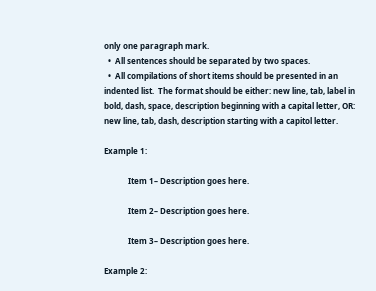only one paragraph mark.
  •  All sentences should be separated by two spaces.
  •  All compilations of short items should be presented in an indented list.  The format should be either: new line, tab, label in bold, dash, space, description beginning with a capital letter, OR: new line, tab, dash, description starting with a capitol letter.

Example 1:

            Item 1– Description goes here.

            Item 2– Description goes here.

            Item 3– Description goes here.

Example 2: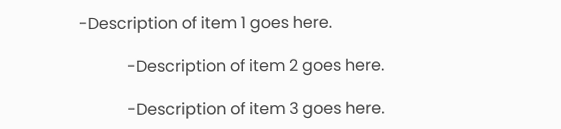-Description of item 1 goes here.

            -Description of item 2 goes here.

            -Description of item 3 goes here.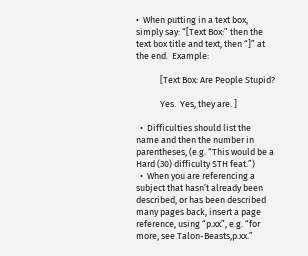•  When putting in a text box, simply say: “[Text Box:” then the text box title and text, then “]” at the end.  Example:

            [Text Box: Are People Stupid?

            Yes.  Yes, they are. ]

  •  Difficulties should list the name and then the number in parentheses, (e.g. “This would be a Hard (30) difficulty STH feat.”)
  •  When you are referencing a subject that hasn’t already been described, or has been described many pages back, insert a page reference, using “p.xx”, e.g. “for more, see Talon-Beasts,p.xx.”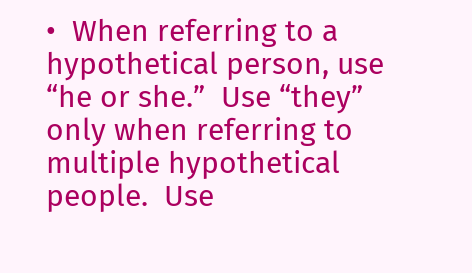•  When referring to a hypothetical person, use “he or she.”  Use “they” only when referring to multiple hypothetical people.  Use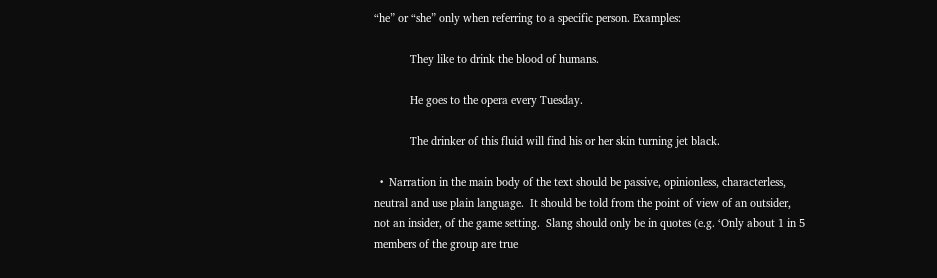“he” or “she” only when referring to a specific person. Examples:

            They like to drink the blood of humans.

            He goes to the opera every Tuesday.

            The drinker of this fluid will find his or her skin turning jet black.

  •  Narration in the main body of the text should be passive, opinionless, characterless, neutral and use plain language.  It should be told from the point of view of an outsider, not an insider, of the game setting.  Slang should only be in quotes (e.g. ‘Only about 1 in 5 members of the group are true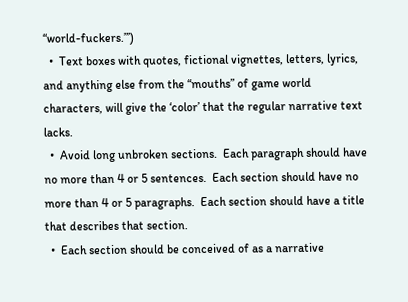“world-fuckers.”’)
  •  Text boxes with quotes, fictional vignettes, letters, lyrics, and anything else from the “mouths” of game world characters, will give the ‘color’ that the regular narrative text lacks.
  •  Avoid long unbroken sections.  Each paragraph should have no more than 4 or 5 sentences.  Each section should have no more than 4 or 5 paragraphs.  Each section should have a title that describes that section.
  •  Each section should be conceived of as a narrative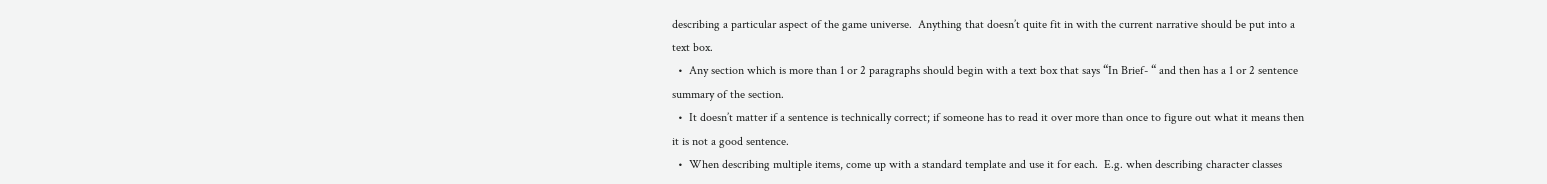describing a particular aspect of the game universe.  Anything that doesn’t quite fit in with the current narrative should be put into a text box.
  •  Any section which is more than 1 or 2 paragraphs should begin with a text box that says “In Brief- “ and then has a 1 or 2 sentence summary of the section.
  •  It doesn’t matter if a sentence is technically correct; if someone has to read it over more than once to figure out what it means then it is not a good sentence.
  •  When describing multiple items, come up with a standard template and use it for each.  E.g. when describing character classes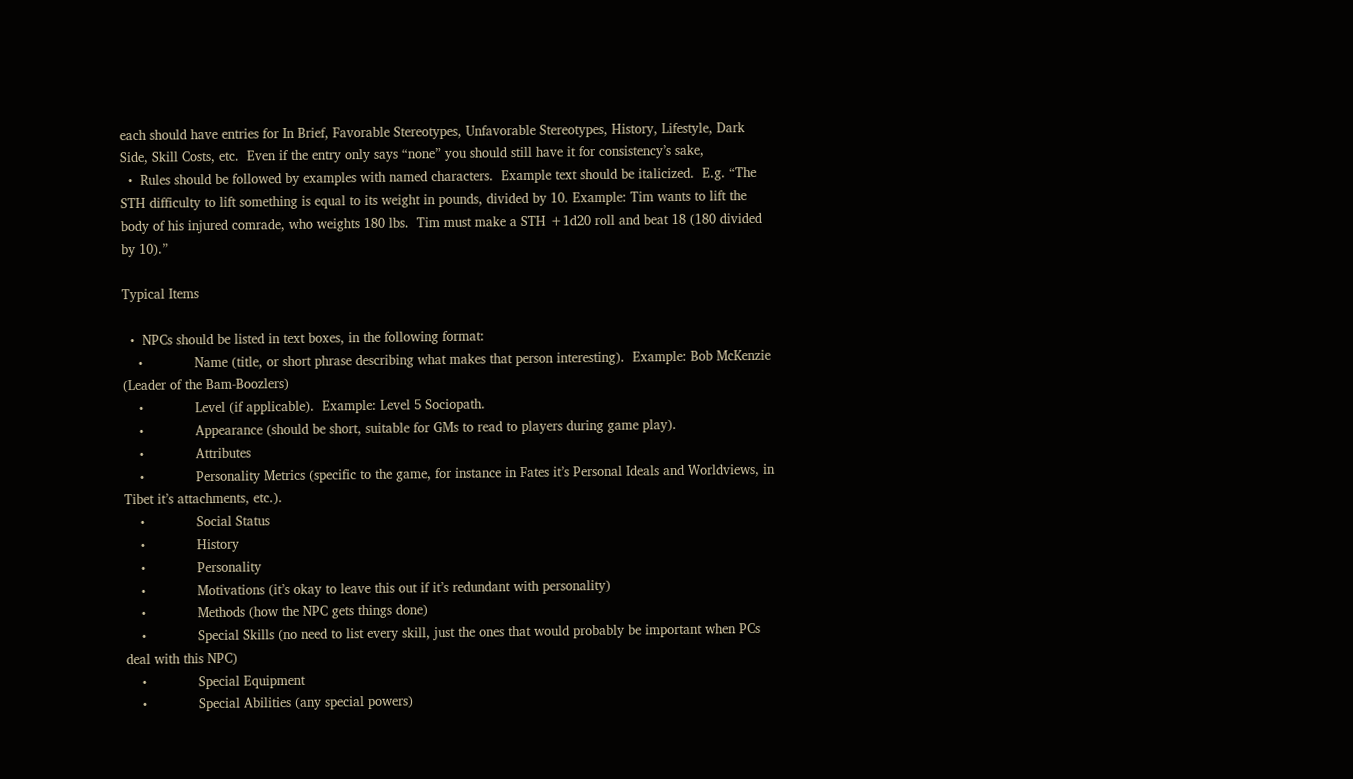each should have entries for In Brief, Favorable Stereotypes, Unfavorable Stereotypes, History, Lifestyle, Dark Side, Skill Costs, etc.  Even if the entry only says “none” you should still have it for consistency’s sake,
  •  Rules should be followed by examples with named characters.  Example text should be italicized.  E.g. “The STH difficulty to lift something is equal to its weight in pounds, divided by 10. Example: Tim wants to lift the body of his injured comrade, who weights 180 lbs.  Tim must make a STH +1d20 roll and beat 18 (180 divided by 10).”

Typical Items

  •  NPCs should be listed in text boxes, in the following format:
    •             Name (title, or short phrase describing what makes that person interesting).  Example: Bob McKenzie (Leader of the Bam-Boozlers)
    •             Level (if applicable).  Example: Level 5 Sociopath.
    •             Appearance (should be short, suitable for GMs to read to players during game play).
    •             Attributes
    •             Personality Metrics (specific to the game, for instance in Fates it’s Personal Ideals and Worldviews, in Tibet it’s attachments, etc.).
    •             Social Status
    •             History
    •             Personality
    •             Motivations (it’s okay to leave this out if it’s redundant with personality)
    •             Methods (how the NPC gets things done)
    •             Special Skills (no need to list every skill, just the ones that would probably be important when PCs deal with this NPC)
    •             Special Equipment
    •             Special Abilities (any special powers)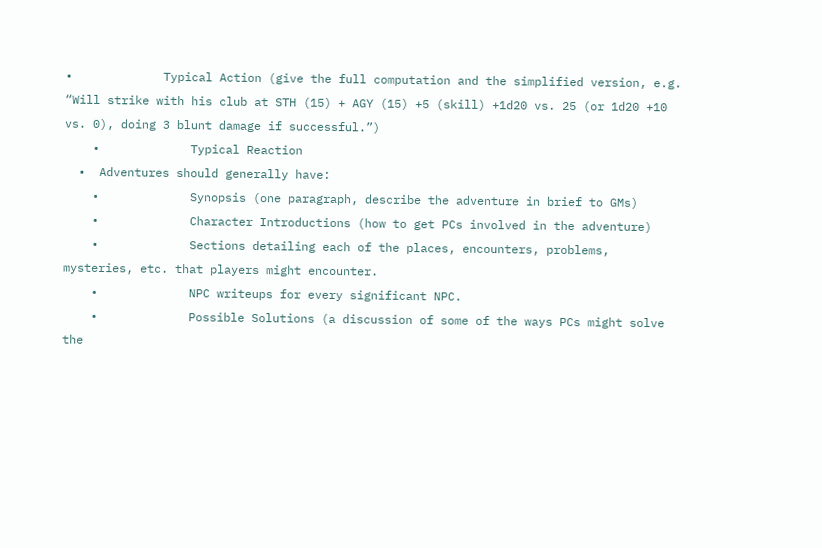•             Typical Action (give the full computation and the simplified version, e.g. “Will strike with his club at STH (15) + AGY (15) +5 (skill) +1d20 vs. 25 (or 1d20 +10 vs. 0), doing 3 blunt damage if successful.”)
    •             Typical Reaction
  •  Adventures should generally have:
    •             Synopsis (one paragraph, describe the adventure in brief to GMs)
    •             Character Introductions (how to get PCs involved in the adventure)
    •             Sections detailing each of the places, encounters, problems, mysteries, etc. that players might encounter.
    •             NPC writeups for every significant NPC.
    •             Possible Solutions (a discussion of some of the ways PCs might solve the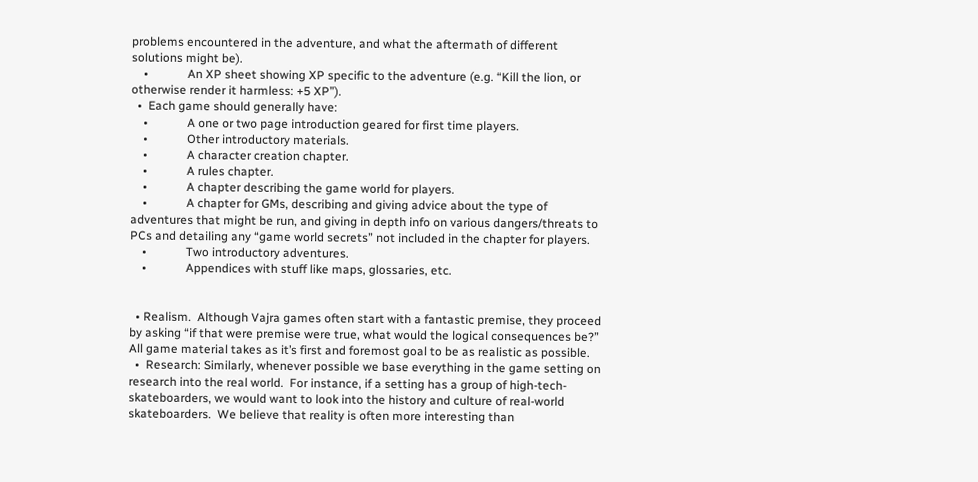problems encountered in the adventure, and what the aftermath of different solutions might be).
    •             An XP sheet showing XP specific to the adventure (e.g. “Kill the lion, or otherwise render it harmless: +5 XP”).
  •  Each game should generally have:
    •             A one or two page introduction geared for first time players.
    •             Other introductory materials.
    •             A character creation chapter.
    •             A rules chapter.
    •             A chapter describing the game world for players.
    •             A chapter for GMs, describing and giving advice about the type of adventures that might be run, and giving in depth info on various dangers/threats to PCs and detailing any “game world secrets” not included in the chapter for players.
    •             Two introductory adventures.
    •             Appendices with stuff like maps, glossaries, etc.


  • Realism.  Although Vajra games often start with a fantastic premise, they proceed by asking “if that were premise were true, what would the logical consequences be?”  All game material takes as it’s first and foremost goal to be as realistic as possible.
  •  Research: Similarly, whenever possible we base everything in the game setting on research into the real world.  For instance, if a setting has a group of high-tech-skateboarders, we would want to look into the history and culture of real-world skateboarders.  We believe that reality is often more interesting than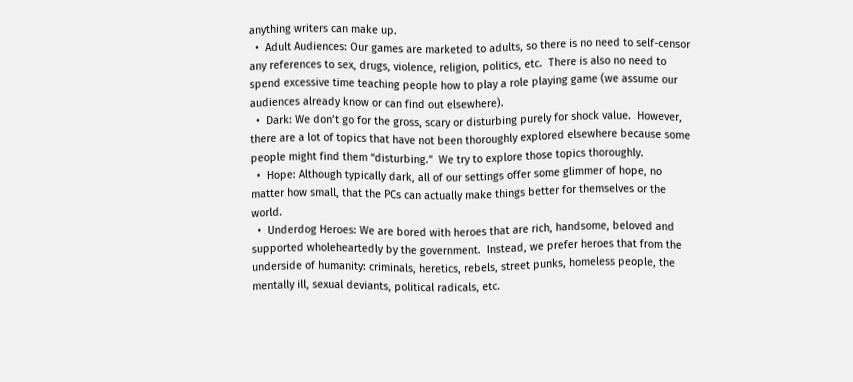anything writers can make up.
  •  Adult Audiences: Our games are marketed to adults, so there is no need to self-censor any references to sex, drugs, violence, religion, politics, etc.  There is also no need to spend excessive time teaching people how to play a role playing game (we assume our audiences already know or can find out elsewhere).
  •  Dark: We don’t go for the gross, scary or disturbing purely for shock value.  However, there are a lot of topics that have not been thoroughly explored elsewhere because some people might find them “disturbing.”  We try to explore those topics thoroughly.
  •  Hope: Although typically dark, all of our settings offer some glimmer of hope, no matter how small, that the PCs can actually make things better for themselves or the world.
  •  Underdog Heroes: We are bored with heroes that are rich, handsome, beloved and supported wholeheartedly by the government.  Instead, we prefer heroes that from the underside of humanity: criminals, heretics, rebels, street punks, homeless people, the mentally ill, sexual deviants, political radicals, etc.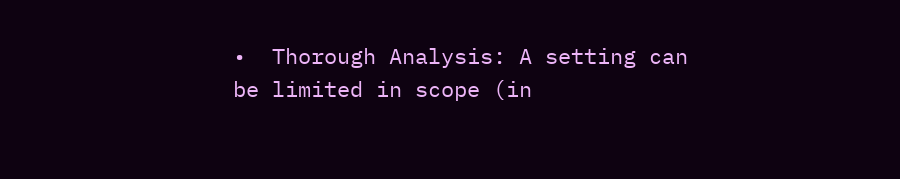•  Thorough Analysis: A setting can be limited in scope (in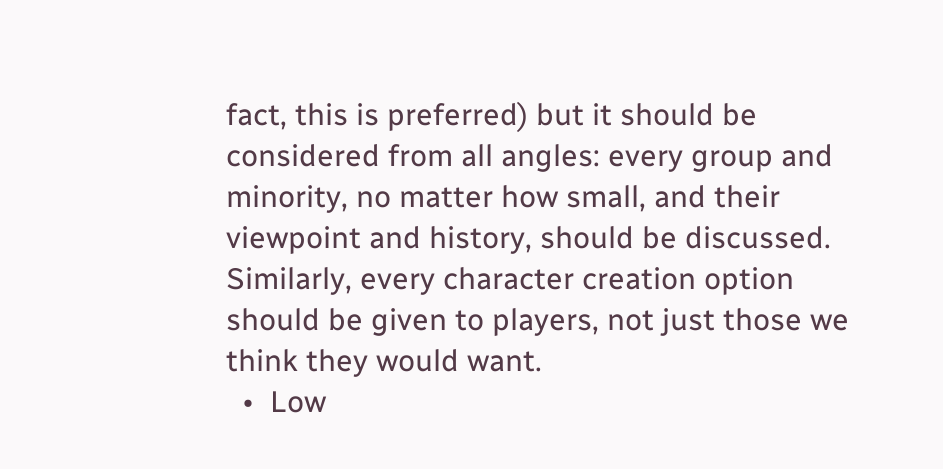fact, this is preferred) but it should be considered from all angles: every group and minority, no matter how small, and their viewpoint and history, should be discussed.  Similarly, every character creation option should be given to players, not just those we think they would want.
  •  Low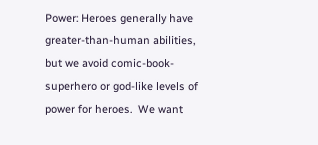Power: Heroes generally have greater-than-human abilities, but we avoid comic-book-superhero or god-like levels of power for heroes.  We want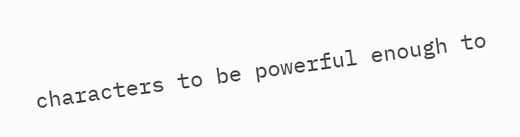characters to be powerful enough to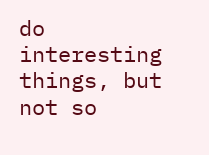do interesting things, but not so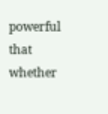powerful that whether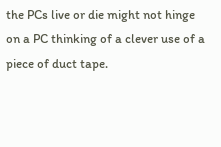the PCs live or die might not hinge on a PC thinking of a clever use of a piece of duct tape.